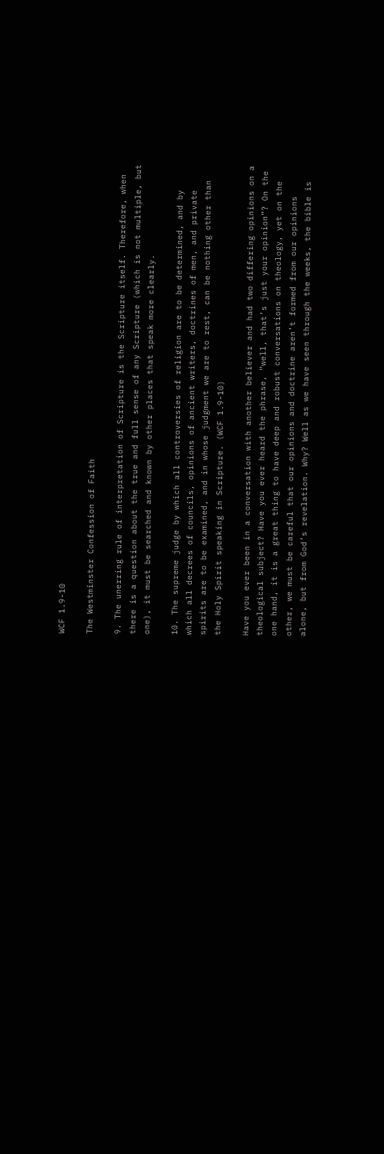WCF 1.9-10

The Westminster Confession of Faith

9. The unerring rule of interpretation of Scripture is the Scripture itself. Therefore, when there is a question about the true and full sense of any Scripture (which is not multiple, but one), it must be searched and known by other places that speak more clearly.

10. The supreme judge by which all controversies of religion are to be determined, and by which all decrees of councils, opinions of ancient writers, doctrines of men, and private spirits are to be examined, and in whose judgment we are to rest, can be nothing other than the Holy Spirit speaking in Scripture. (WCF 1.9-10)

Have you ever been in a conversation with another believer and had two differing opinions on a theological subject? Have you ever heard the phrase, “well, that’s just your opinion”? On the one hand, it is a great thing to have deep and robust conversations on theology, yet on the other, we must be careful that our opinions and doctrine aren’t formed from our opinions alone, but from God’s revelation. Why? Well as we have seen through the weeks, the bible is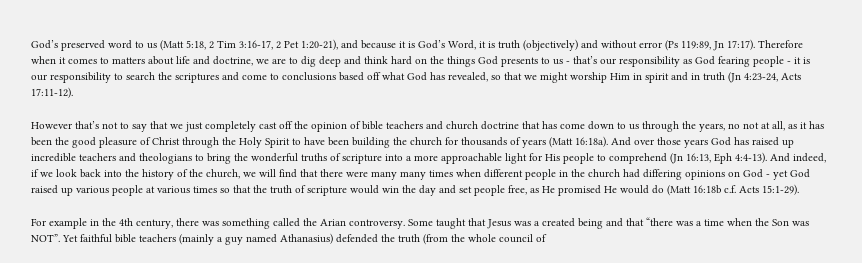God’s preserved word to us (Matt 5:18, 2 Tim 3:16-17, 2 Pet 1:20-21), and because it is God’s Word, it is truth (objectively) and without error (Ps 119:89, Jn 17:17). Therefore when it comes to matters about life and doctrine, we are to dig deep and think hard on the things God presents to us - that’s our responsibility as God fearing people - it is our responsibility to search the scriptures and come to conclusions based off what God has revealed, so that we might worship Him in spirit and in truth (Jn 4:23-24, Acts 17:11-12).

However that’s not to say that we just completely cast off the opinion of bible teachers and church doctrine that has come down to us through the years, no not at all, as it has been the good pleasure of Christ through the Holy Spirit to have been building the church for thousands of years (Matt 16:18a). And over those years God has raised up incredible teachers and theologians to bring the wonderful truths of scripture into a more approachable light for His people to comprehend (Jn 16:13, Eph 4:4-13). And indeed, if we look back into the history of the church, we will find that there were many many times when different people in the church had differing opinions on God - yet God raised up various people at various times so that the truth of scripture would win the day and set people free, as He promised He would do (Matt 16:18b c.f. Acts 15:1-29).

For example in the 4th century, there was something called the Arian controversy. Some taught that Jesus was a created being and that “there was a time when the Son was NOT”. Yet faithful bible teachers (mainly a guy named Athanasius) defended the truth (from the whole council of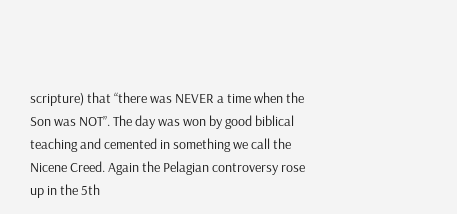scripture) that “there was NEVER a time when the Son was NOT”. The day was won by good biblical teaching and cemented in something we call the Nicene Creed. Again the Pelagian controversy rose up in the 5th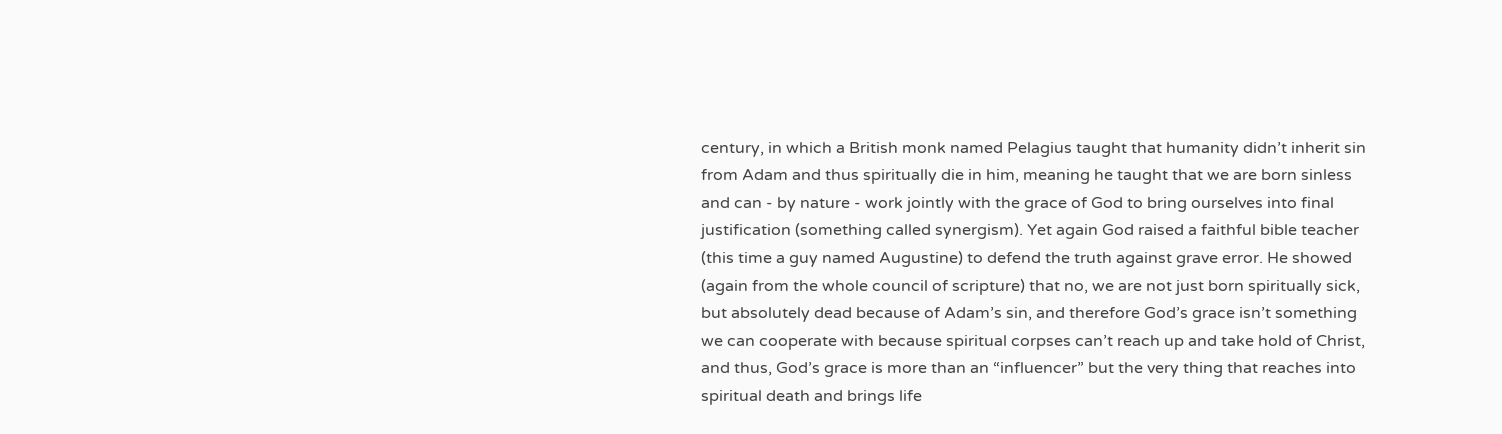century, in which a British monk named Pelagius taught that humanity didn’t inherit sin from Adam and thus spiritually die in him, meaning he taught that we are born sinless and can - by nature - work jointly with the grace of God to bring ourselves into final justification (something called synergism). Yet again God raised a faithful bible teacher (this time a guy named Augustine) to defend the truth against grave error. He showed (again from the whole council of scripture) that no, we are not just born spiritually sick, but absolutely dead because of Adam’s sin, and therefore God’s grace isn’t something we can cooperate with because spiritual corpses can’t reach up and take hold of Christ, and thus, God’s grace is more than an “influencer” but the very thing that reaches into spiritual death and brings life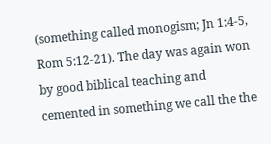(something called monogism; Jn 1:4-5, Rom 5:12-21). The day was again won by good biblical teaching and cemented in something we call the the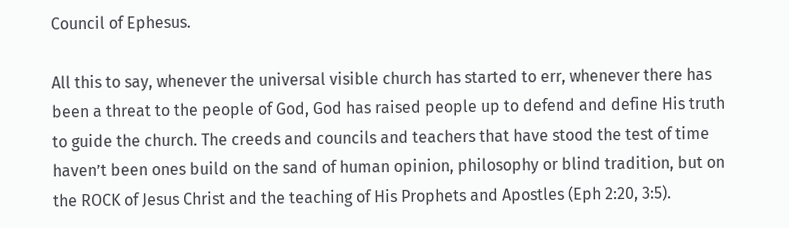Council of Ephesus.

All this to say, whenever the universal visible church has started to err, whenever there has been a threat to the people of God, God has raised people up to defend and define His truth to guide the church. The creeds and councils and teachers that have stood the test of time haven’t been ones build on the sand of human opinion, philosophy or blind tradition, but on the ROCK of Jesus Christ and the teaching of His Prophets and Apostles (Eph 2:20, 3:5).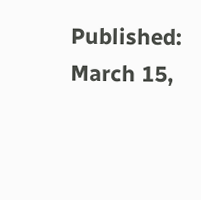Published: March 15,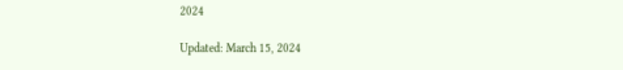2024

Updated: March 15, 2024